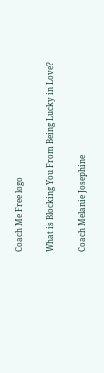Coach Me Free logo

What is Blocking You From Being Lucky in Love?

Coach Melanie Josephine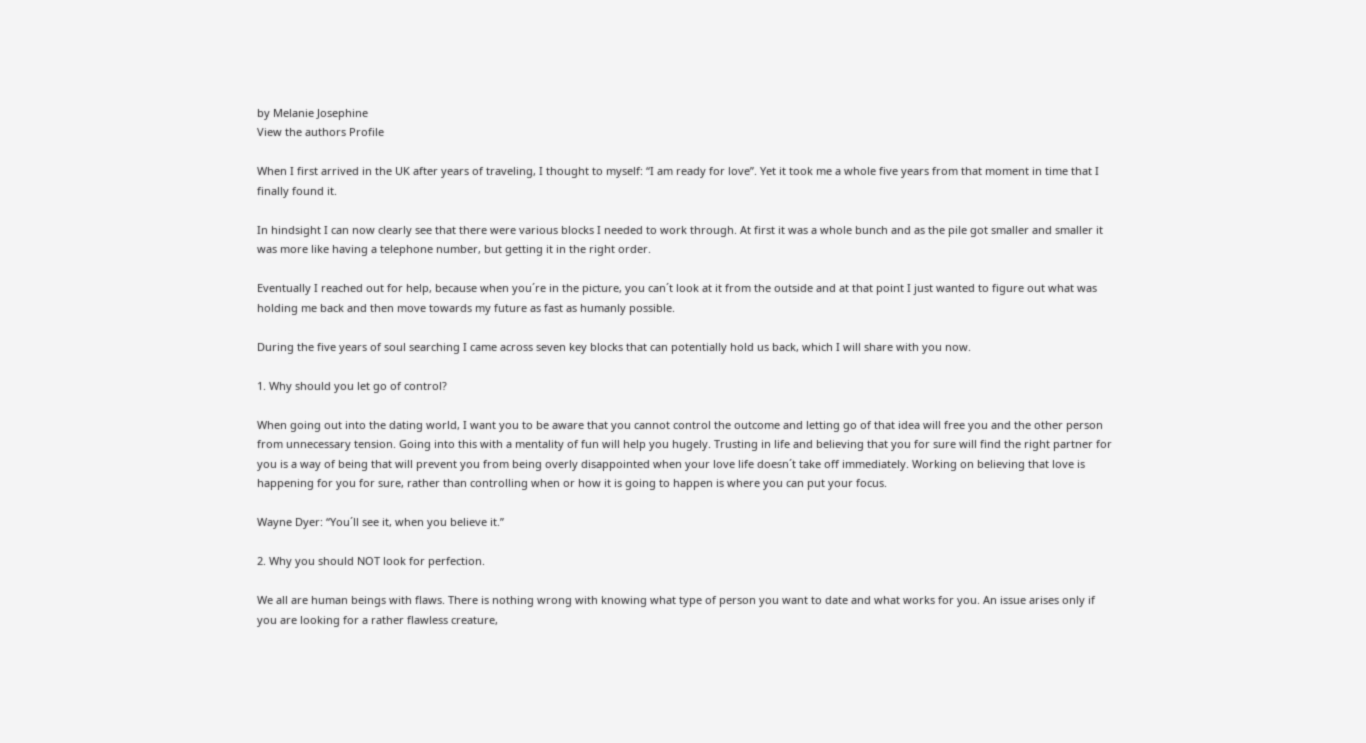by Melanie Josephine
View the authors Profile

When I first arrived in the UK after years of traveling, I thought to myself: “I am ready for love”. Yet it took me a whole five years from that moment in time that I finally found it.

In hindsight I can now clearly see that there were various blocks I needed to work through. At first it was a whole bunch and as the pile got smaller and smaller it was more like having a telephone number, but getting it in the right order.

Eventually I reached out for help, because when you´re in the picture, you can´t look at it from the outside and at that point I just wanted to figure out what was holding me back and then move towards my future as fast as humanly possible.

During the five years of soul searching I came across seven key blocks that can potentially hold us back, which I will share with you now.

1. Why should you let go of control?

When going out into the dating world, I want you to be aware that you cannot control the outcome and letting go of that idea will free you and the other person from unnecessary tension. Going into this with a mentality of fun will help you hugely. Trusting in life and believing that you for sure will find the right partner for you is a way of being that will prevent you from being overly disappointed when your love life doesn´t take off immediately. Working on believing that love is happening for you for sure, rather than controlling when or how it is going to happen is where you can put your focus.

Wayne Dyer: “You´ll see it, when you believe it.”

2. Why you should NOT look for perfection.

We all are human beings with flaws. There is nothing wrong with knowing what type of person you want to date and what works for you. An issue arises only if you are looking for a rather flawless creature,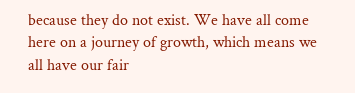because they do not exist. We have all come here on a journey of growth, which means we all have our fair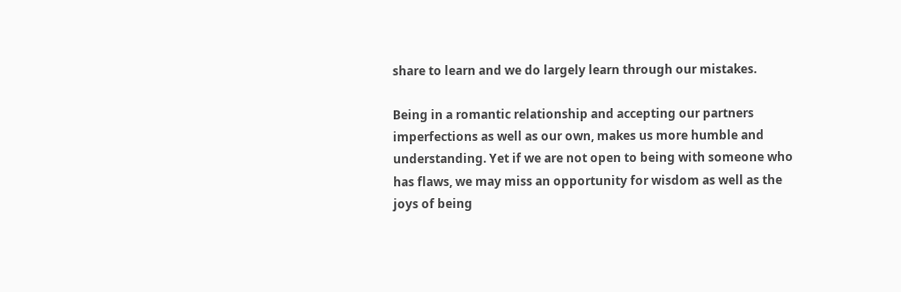share to learn and we do largely learn through our mistakes.

Being in a romantic relationship and accepting our partners imperfections as well as our own, makes us more humble and understanding. Yet if we are not open to being with someone who has flaws, we may miss an opportunity for wisdom as well as the joys of being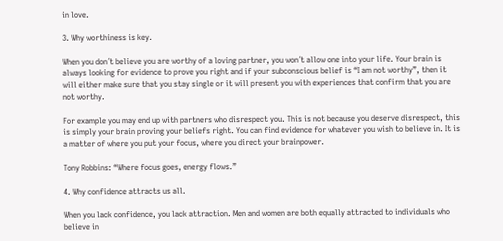in love.

3. Why worthiness is key.

When you don´t believe you are worthy of a loving partner, you won´t allow one into your life. Your brain is always looking for evidence to prove you right and if your subconscious belief is “I am not worthy”, then it will either make sure that you stay single or it will present you with experiences that confirm that you are not worthy.

For example you may end up with partners who disrespect you. This is not because you deserve disrespect, this is simply your brain proving your beliefs right. You can find evidence for whatever you wish to believe in. It is a matter of where you put your focus, where you direct your brainpower.

Tony Robbins: “Where focus goes, energy flows.”

4. Why confidence attracts us all.

When you lack confidence, you lack attraction. Men and women are both equally attracted to individuals who believe in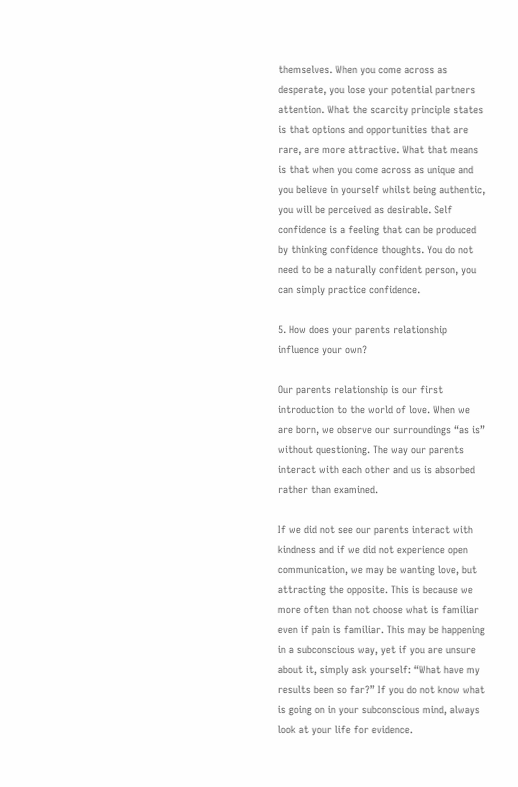themselves. When you come across as desperate, you lose your potential partners attention. What the scarcity principle states is that options and opportunities that are rare, are more attractive. What that means is that when you come across as unique and you believe in yourself whilst being authentic, you will be perceived as desirable. Self confidence is a feeling that can be produced by thinking confidence thoughts. You do not need to be a naturally confident person, you can simply practice confidence.

5. How does your parents relationship influence your own?

Our parents relationship is our first introduction to the world of love. When we are born, we observe our surroundings “as is” without questioning. The way our parents interact with each other and us is absorbed rather than examined.

If we did not see our parents interact with kindness and if we did not experience open communication, we may be wanting love, but attracting the opposite. This is because we more often than not choose what is familiar even if pain is familiar. This may be happening in a subconscious way, yet if you are unsure about it, simply ask yourself: “What have my results been so far?” If you do not know what is going on in your subconscious mind, always look at your life for evidence.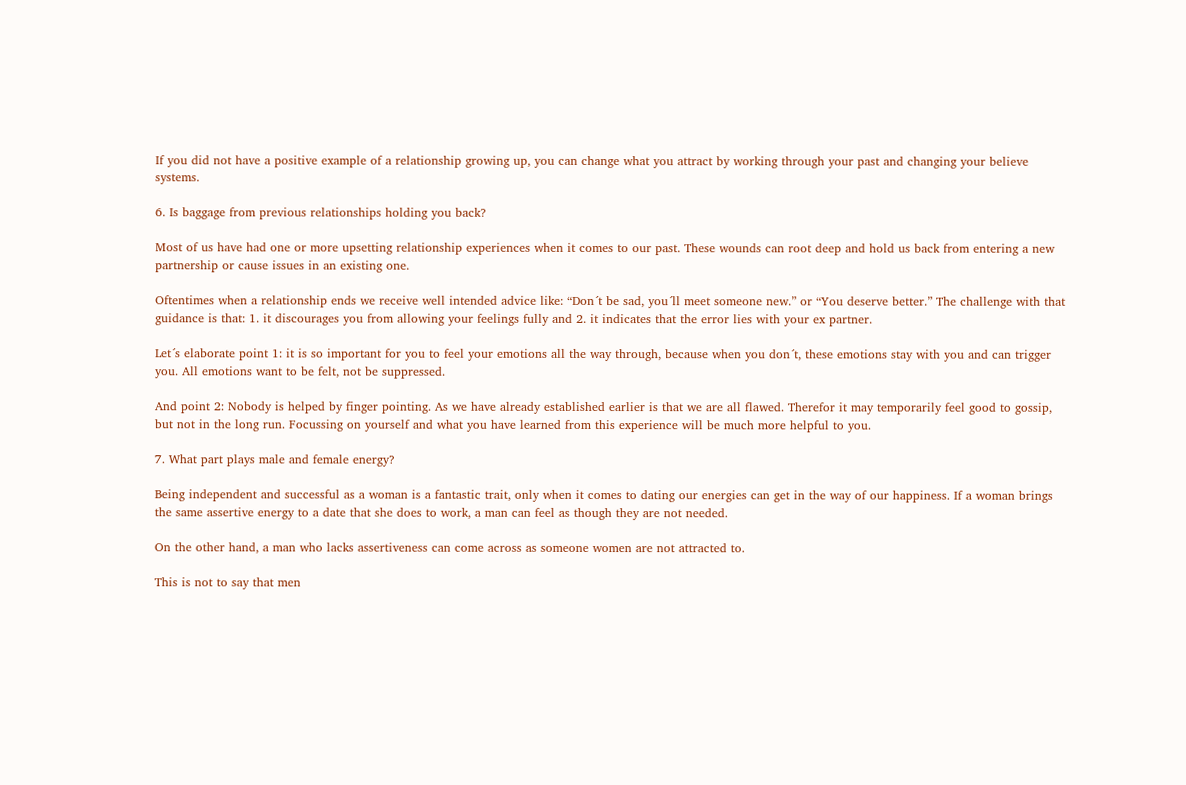If you did not have a positive example of a relationship growing up, you can change what you attract by working through your past and changing your believe systems.

6. Is baggage from previous relationships holding you back?

Most of us have had one or more upsetting relationship experiences when it comes to our past. These wounds can root deep and hold us back from entering a new partnership or cause issues in an existing one.

Oftentimes when a relationship ends we receive well intended advice like: “Don´t be sad, you´ll meet someone new.” or “You deserve better.” The challenge with that guidance is that: 1. it discourages you from allowing your feelings fully and 2. it indicates that the error lies with your ex partner.

Let´s elaborate point 1: it is so important for you to feel your emotions all the way through, because when you don´t, these emotions stay with you and can trigger you. All emotions want to be felt, not be suppressed.

And point 2: Nobody is helped by finger pointing. As we have already established earlier is that we are all flawed. Therefor it may temporarily feel good to gossip, but not in the long run. Focussing on yourself and what you have learned from this experience will be much more helpful to you.

7. What part plays male and female energy?

Being independent and successful as a woman is a fantastic trait, only when it comes to dating our energies can get in the way of our happiness. If a woman brings the same assertive energy to a date that she does to work, a man can feel as though they are not needed.

On the other hand, a man who lacks assertiveness can come across as someone women are not attracted to.

This is not to say that men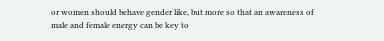or women should behave gender like, but more so that an awareness of male and female energy can be key to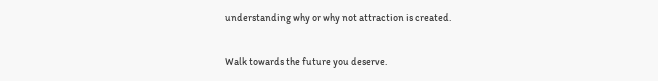understanding why or why not attraction is created.

Walk towards the future you deserve.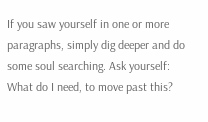If you saw yourself in one or more paragraphs, simply dig deeper and do some soul searching. Ask yourself: What do I need, to move past this?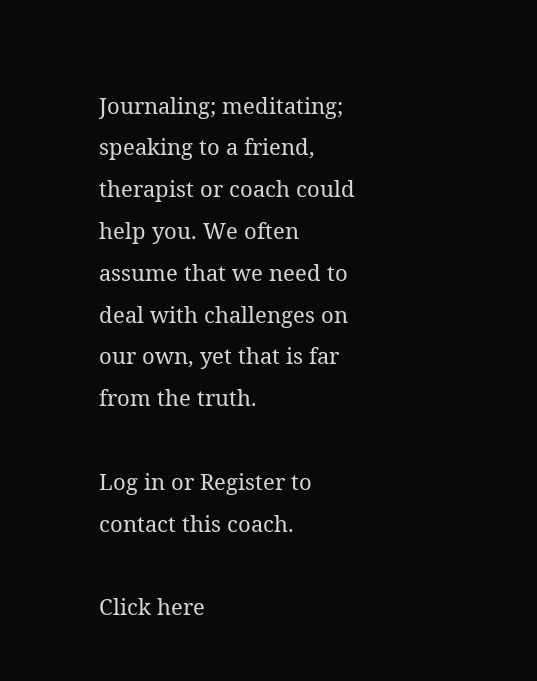Journaling; meditating; speaking to a friend, therapist or coach could help you. We often assume that we need to deal with challenges on our own, yet that is far from the truth.

Log in or Register to contact this coach.

Click here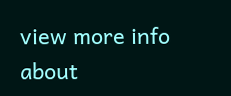view more info about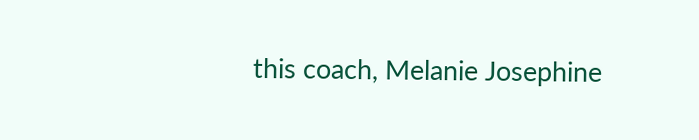this coach, Melanie Josephine